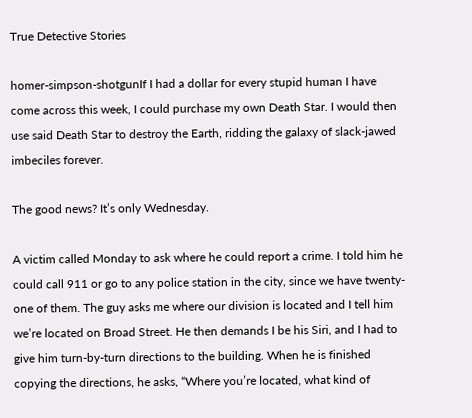True Detective Stories

homer-simpson-shotgunIf I had a dollar for every stupid human I have come across this week, I could purchase my own Death Star. I would then use said Death Star to destroy the Earth, ridding the galaxy of slack-jawed imbeciles forever.

The good news? It’s only Wednesday.

A victim called Monday to ask where he could report a crime. I told him he could call 911 or go to any police station in the city, since we have twenty-one of them. The guy asks me where our division is located and I tell him we’re located on Broad Street. He then demands I be his Siri, and I had to give him turn-by-turn directions to the building. When he is finished copying the directions, he asks, “Where you’re located, what kind of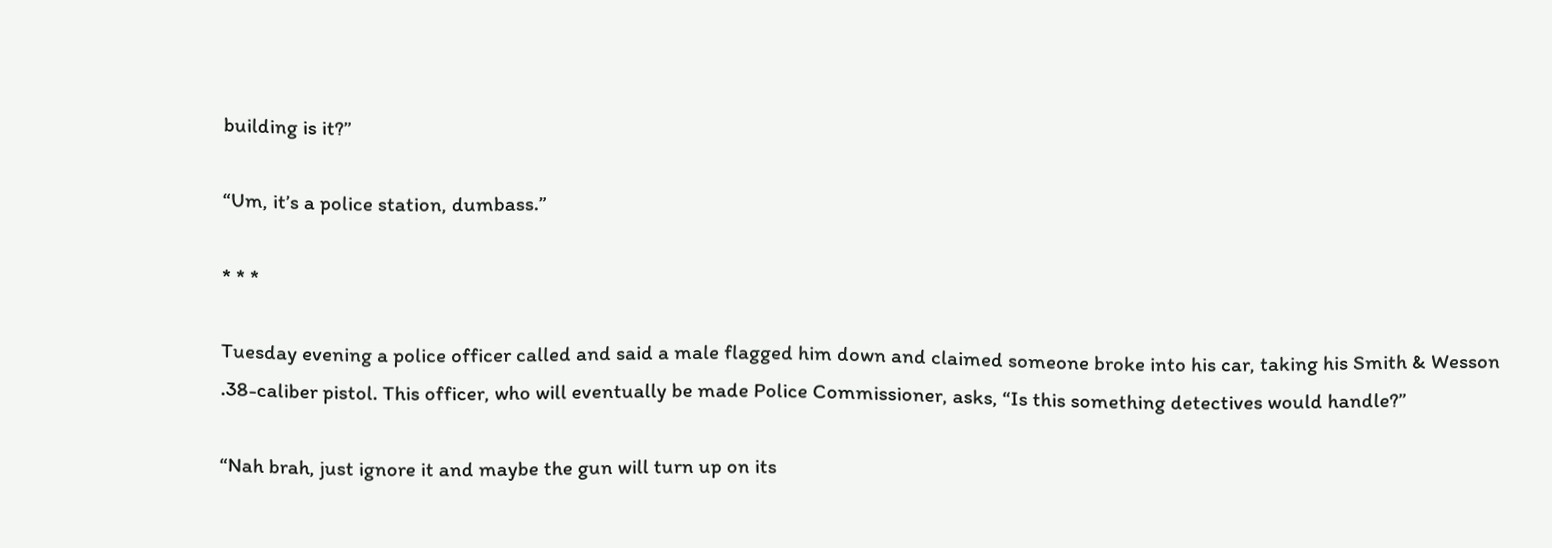building is it?”

“Um, it’s a police station, dumbass.”

* * *

Tuesday evening a police officer called and said a male flagged him down and claimed someone broke into his car, taking his Smith & Wesson .38-caliber pistol. This officer, who will eventually be made Police Commissioner, asks, “Is this something detectives would handle?”

“Nah brah, just ignore it and maybe the gun will turn up on its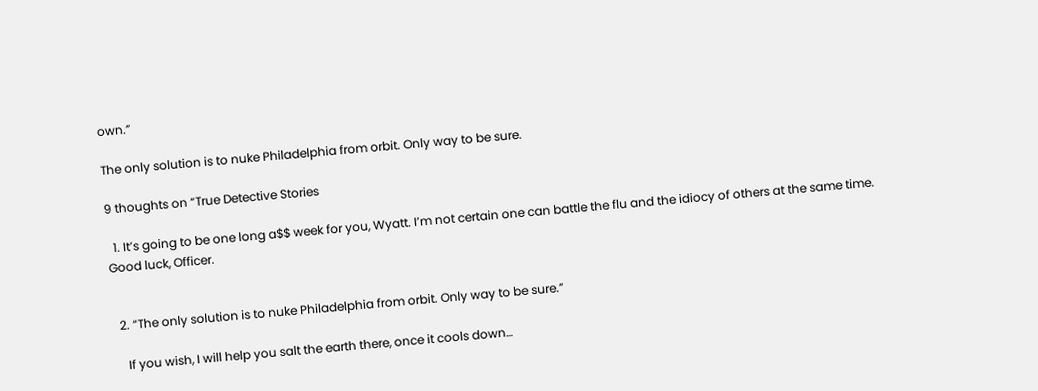own.”

The only solution is to nuke Philadelphia from orbit. Only way to be sure.

9 thoughts on “True Detective Stories

  1. It’s going to be one long a$$ week for you, Wyatt. I’m not certain one can battle the flu and the idiocy of others at the same time. Good luck, Officer.


  2. “The only solution is to nuke Philadelphia from orbit. Only way to be sure.”

    If you wish, I will help you salt the earth there, once it cools down…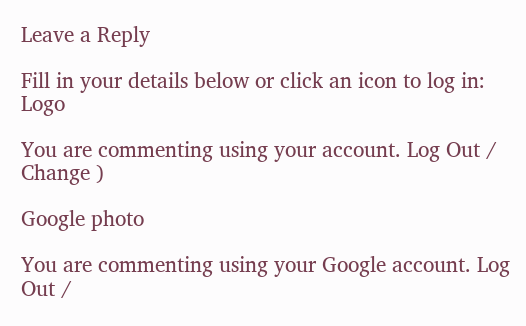Leave a Reply

Fill in your details below or click an icon to log in: Logo

You are commenting using your account. Log Out /  Change )

Google photo

You are commenting using your Google account. Log Out /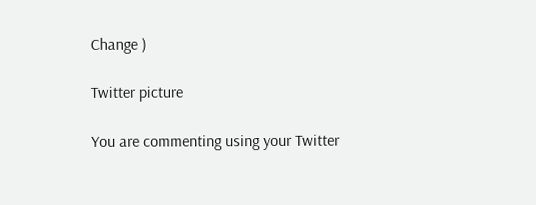Change )

Twitter picture

You are commenting using your Twitter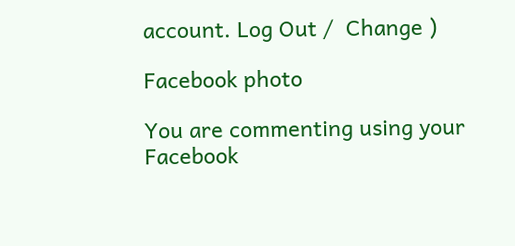account. Log Out /  Change )

Facebook photo

You are commenting using your Facebook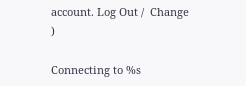account. Log Out /  Change )

Connecting to %s